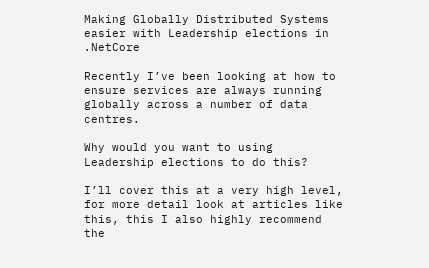Making Globally Distributed Systems easier with Leadership elections in .NetCore

Recently I’ve been looking at how to ensure services are always running globally across a number of data centres.

Why would you want to using Leadership elections to do this?

I’ll cover this at a very high level, for more detail look at articles like this, this I also highly recommend the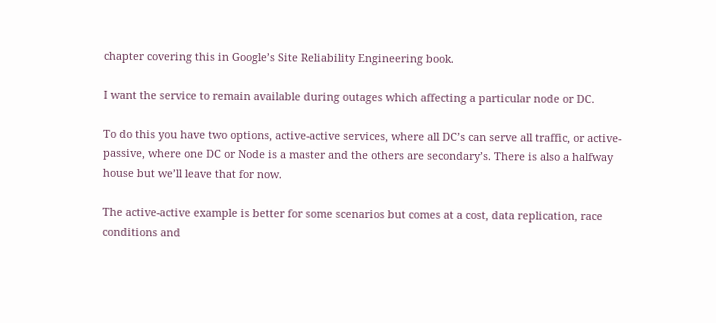chapter covering this in Google’s Site Reliability Engineering book.

I want the service to remain available during outages which affecting a particular node or DC.

To do this you have two options, active-active services, where all DC’s can serve all traffic, or active-passive, where one DC or Node is a master and the others are secondary’s. There is also a halfway house but we’ll leave that for now.

The active-active example is better for some scenarios but comes at a cost, data replication, race conditions and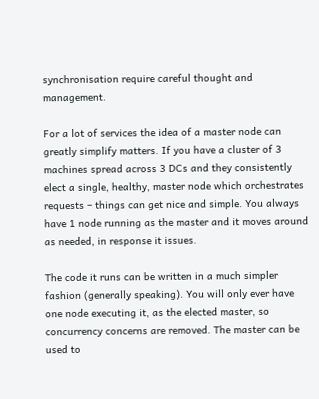synchronisation require careful thought and management.

For a lot of services the idea of a master node can greatly simplify matters. If you have a cluster of 3 machines spread across 3 DCs and they consistently elect a single, healthy, master node which orchestrates requests – things can get nice and simple. You always have 1 node running as the master and it moves around as needed, in response it issues.

The code it runs can be written in a much simpler fashion (generally speaking). You will only ever have one node executing it, as the elected master, so concurrency concerns are removed. The master can be used to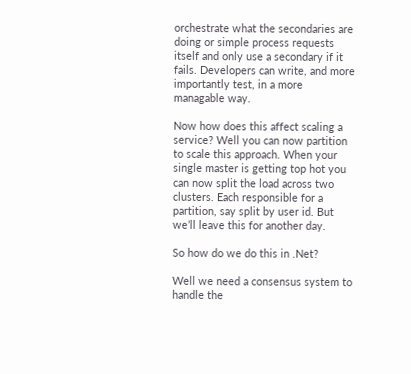orchestrate what the secondaries are doing or simple process requests itself and only use a secondary if it fails. Developers can write, and more importantly test, in a more managable way.

Now how does this affect scaling a service? Well you can now partition to scale this approach. When your single master is getting top hot you can now split the load across two clusters. Each responsible for a partition, say split by user id. But we’ll leave this for another day.

So how do we do this in .Net?

Well we need a consensus system to handle the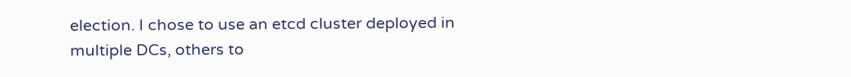election. I chose to use an etcd cluster deployed in multiple DCs, others to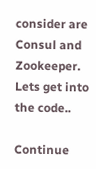consider are Consul and Zookeeper. Lets get into the code..

Continue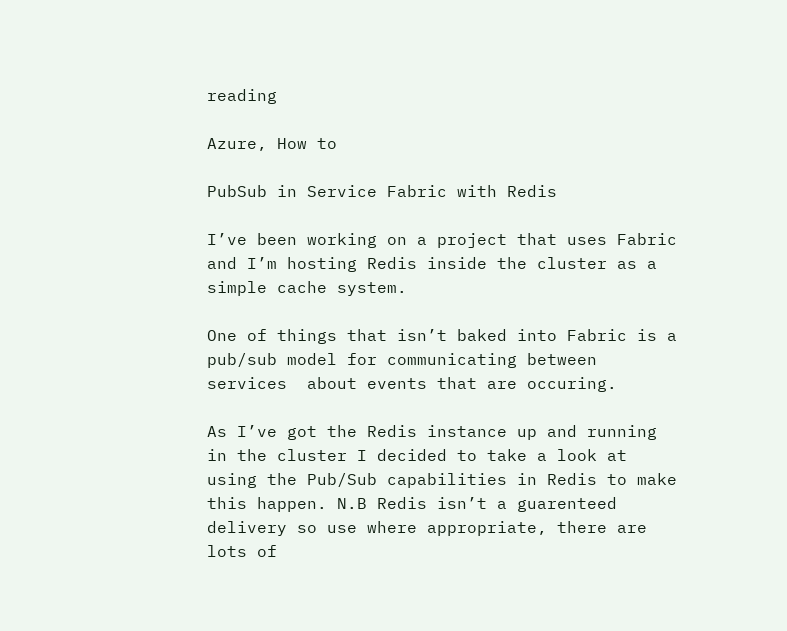reading

Azure, How to

PubSub in Service Fabric with Redis

I’ve been working on a project that uses Fabric and I’m hosting Redis inside the cluster as a simple cache system.

One of things that isn’t baked into Fabric is a pub/sub model for communicating between services  about events that are occuring.

As I’ve got the Redis instance up and running in the cluster I decided to take a look at using the Pub/Sub capabilities in Redis to make this happen. N.B Redis isn’t a guarenteed delivery so use where appropriate, there are lots of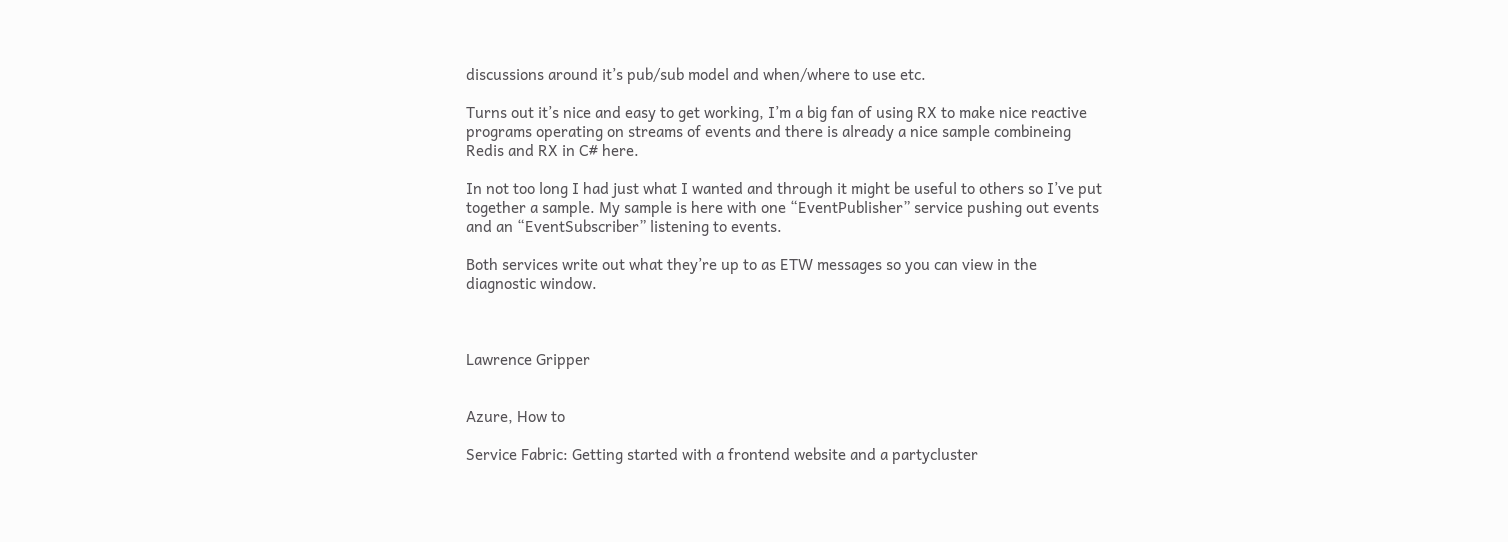discussions around it’s pub/sub model and when/where to use etc.

Turns out it’s nice and easy to get working, I’m a big fan of using RX to make nice reactive programs operating on streams of events and there is already a nice sample combineing Redis and RX in C# here.

In not too long I had just what I wanted and through it might be useful to others so I’ve put together a sample. My sample is here with one “EventPublisher” service pushing out events and an “EventSubscriber” listening to events.

Both services write out what they’re up to as ETW messages so you can view in the diagnostic window.



Lawrence Gripper


Azure, How to

Service Fabric: Getting started with a frontend website and a partycluster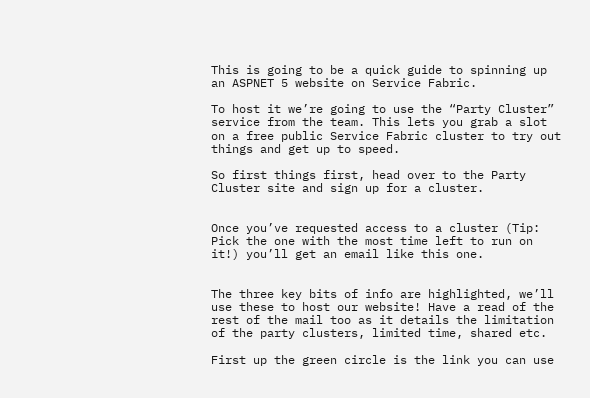This is going to be a quick guide to spinning up an ASPNET 5 website on Service Fabric.

To host it we’re going to use the “Party Cluster” service from the team. This lets you grab a slot on a free public Service Fabric cluster to try out things and get up to speed.

So first things first, head over to the Party Cluster site and sign up for a cluster.


Once you’ve requested access to a cluster (Tip: Pick the one with the most time left to run on it!) you’ll get an email like this one.


The three key bits of info are highlighted, we’ll use these to host our website! Have a read of the rest of the mail too as it details the limitation of the party clusters, limited time, shared etc.

First up the green circle is the link you can use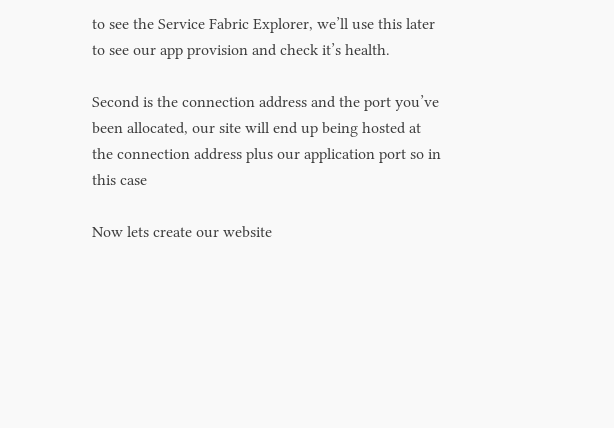to see the Service Fabric Explorer, we’ll use this later to see our app provision and check it’s health.

Second is the connection address and the port you’ve been allocated, our site will end up being hosted at the connection address plus our application port so in this case

Now lets create our website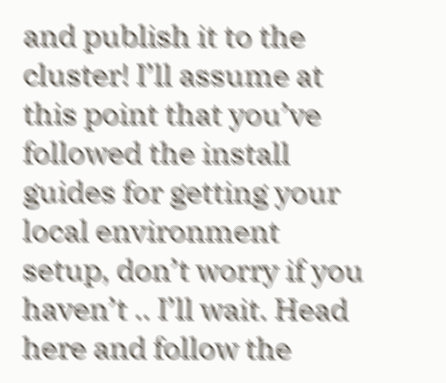and publish it to the cluster! I’ll assume at this point that you’ve followed the install guides for getting your local environment setup, don’t worry if you haven’t .. I’ll wait. Head here and follow the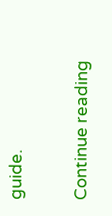guide.

Continue reading